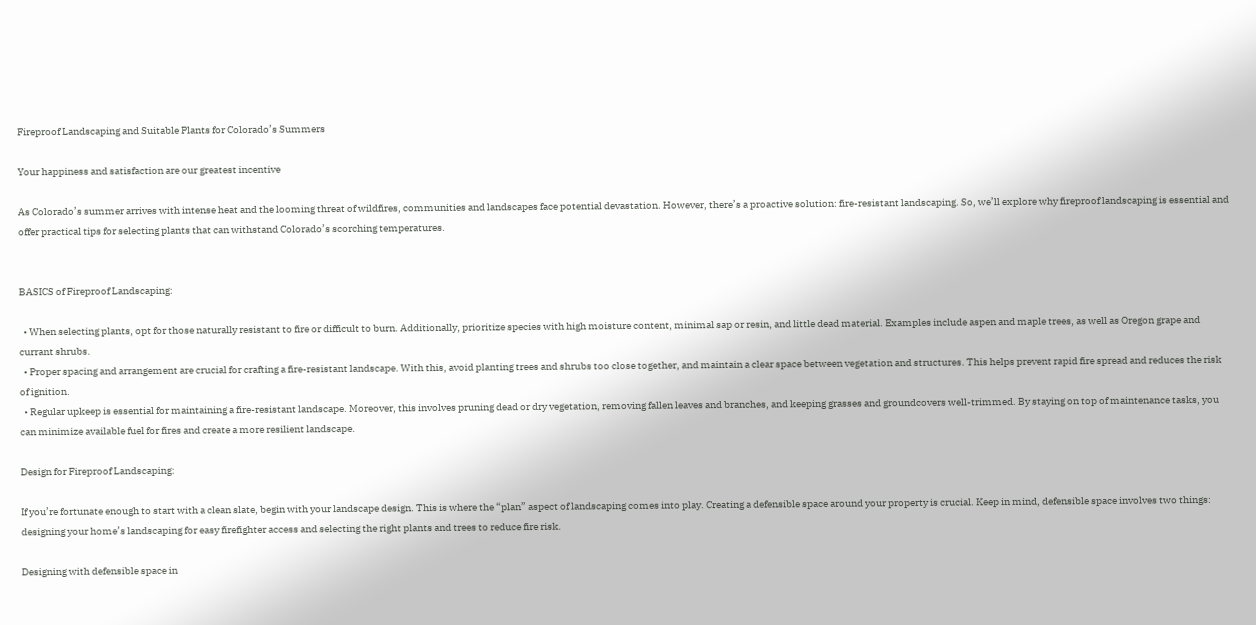Fireproof Landscaping and Suitable Plants for Colorado’s Summers

Your happiness and satisfaction are our greatest incentive

As Colorado’s summer arrives with intense heat and the looming threat of wildfires, communities and landscapes face potential devastation. However, there’s a proactive solution: fire-resistant landscaping. So, we’ll explore why fireproof landscaping is essential and offer practical tips for selecting plants that can withstand Colorado’s scorching temperatures.


BASICS of Fireproof Landscaping:

  • When selecting plants, opt for those naturally resistant to fire or difficult to burn. Additionally, prioritize species with high moisture content, minimal sap or resin, and little dead material. Examples include aspen and maple trees, as well as Oregon grape and currant shrubs.
  • Proper spacing and arrangement are crucial for crafting a fire-resistant landscape. With this, avoid planting trees and shrubs too close together, and maintain a clear space between vegetation and structures. This helps prevent rapid fire spread and reduces the risk of ignition.
  • Regular upkeep is essential for maintaining a fire-resistant landscape. Moreover, this involves pruning dead or dry vegetation, removing fallen leaves and branches, and keeping grasses and groundcovers well-trimmed. By staying on top of maintenance tasks, you can minimize available fuel for fires and create a more resilient landscape.

Design for Fireproof Landscaping:

If you’re fortunate enough to start with a clean slate, begin with your landscape design. This is where the “plan” aspect of landscaping comes into play. Creating a defensible space around your property is crucial. Keep in mind, defensible space involves two things: designing your home’s landscaping for easy firefighter access and selecting the right plants and trees to reduce fire risk.

Designing with defensible space in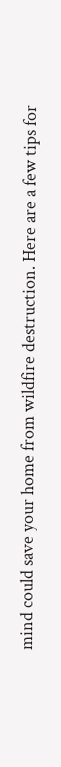mind could save your home from wildfire destruction. Here are a few tips for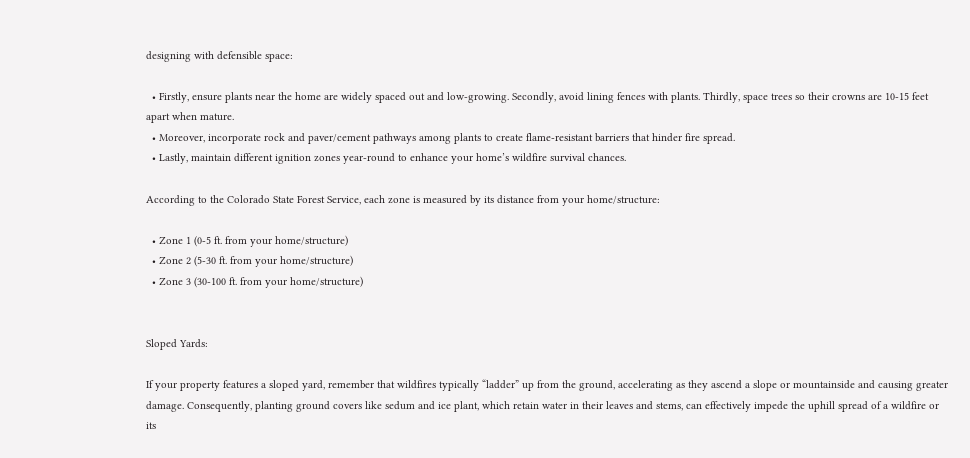designing with defensible space:

  • Firstly, ensure plants near the home are widely spaced out and low-growing. Secondly, avoid lining fences with plants. Thirdly, space trees so their crowns are 10-15 feet apart when mature.
  • Moreover, incorporate rock and paver/cement pathways among plants to create flame-resistant barriers that hinder fire spread.
  • Lastly, maintain different ignition zones year-round to enhance your home’s wildfire survival chances.

According to the Colorado State Forest Service, each zone is measured by its distance from your home/structure:

  • Zone 1 (0-5 ft. from your home/structure)
  • Zone 2 (5-30 ft. from your home/structure)
  • Zone 3 (30-100 ft. from your home/structure)


Sloped Yards:

If your property features a sloped yard, remember that wildfires typically “ladder” up from the ground, accelerating as they ascend a slope or mountainside and causing greater damage. Consequently, planting ground covers like sedum and ice plant, which retain water in their leaves and stems, can effectively impede the uphill spread of a wildfire or its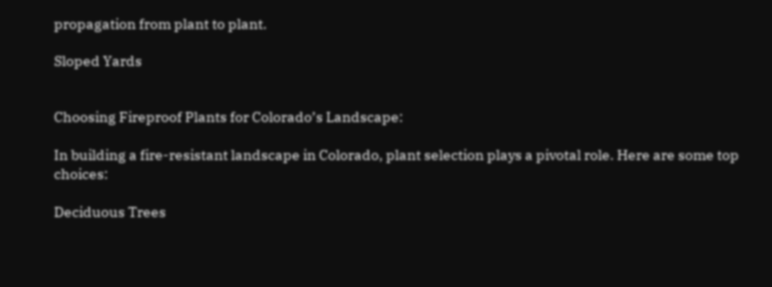propagation from plant to plant.

Sloped Yards


Choosing Fireproof Plants for Colorado’s Landscape:

In building a fire-resistant landscape in Colorado, plant selection plays a pivotal role. Here are some top choices:

Deciduous Trees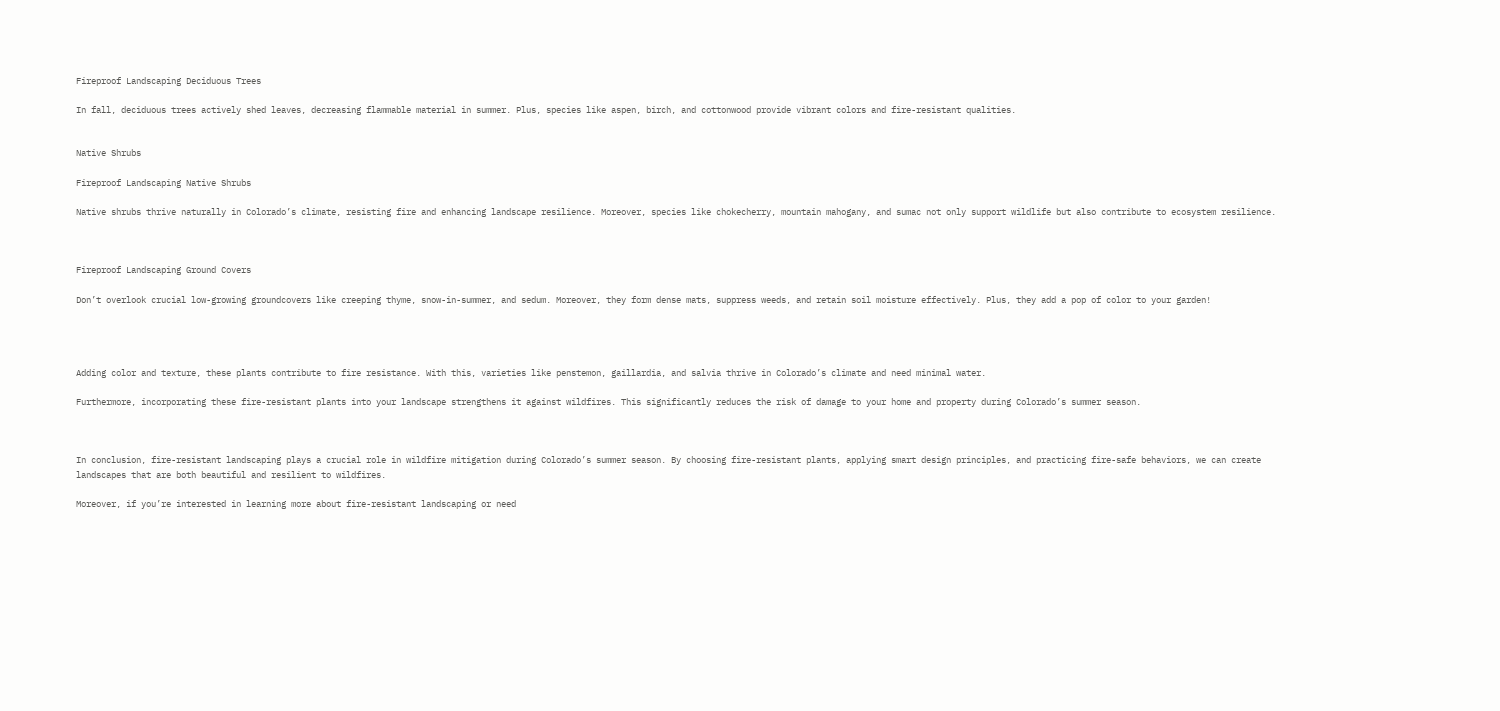Fireproof Landscaping Deciduous Trees

In fall, deciduous trees actively shed leaves, decreasing flammable material in summer. Plus, species like aspen, birch, and cottonwood provide vibrant colors and fire-resistant qualities.


Native Shrubs

Fireproof Landscaping Native Shrubs

Native shrubs thrive naturally in Colorado’s climate, resisting fire and enhancing landscape resilience. Moreover, species like chokecherry, mountain mahogany, and sumac not only support wildlife but also contribute to ecosystem resilience.



Fireproof Landscaping Ground Covers

Don’t overlook crucial low-growing groundcovers like creeping thyme, snow-in-summer, and sedum. Moreover, they form dense mats, suppress weeds, and retain soil moisture effectively. Plus, they add a pop of color to your garden!




Adding color and texture, these plants contribute to fire resistance. With this, varieties like penstemon, gaillardia, and salvia thrive in Colorado’s climate and need minimal water.

Furthermore, incorporating these fire-resistant plants into your landscape strengthens it against wildfires. This significantly reduces the risk of damage to your home and property during Colorado’s summer season.



In conclusion, fire-resistant landscaping plays a crucial role in wildfire mitigation during Colorado’s summer season. By choosing fire-resistant plants, applying smart design principles, and practicing fire-safe behaviors, we can create landscapes that are both beautiful and resilient to wildfires.

Moreover, if you’re interested in learning more about fire-resistant landscaping or need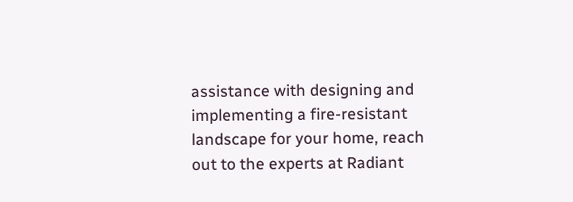assistance with designing and implementing a fire-resistant landscape for your home, reach out to the experts at Radiant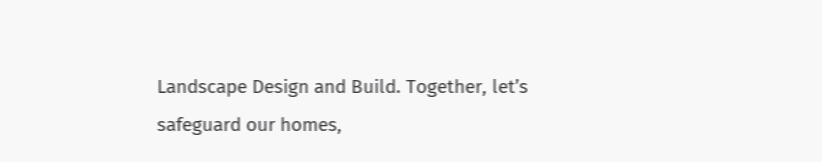Landscape Design and Build. Together, let’s safeguard our homes,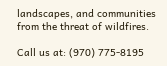landscapes, and communities from the threat of wildfires.

Call us at: (970) 775-8195